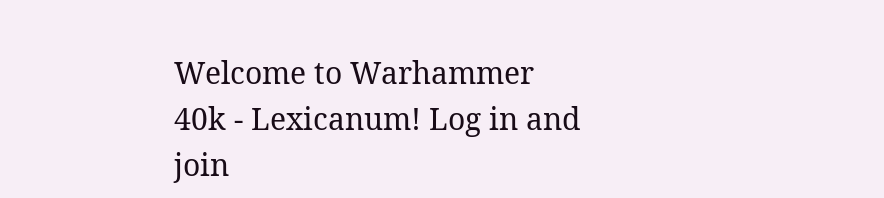Welcome to Warhammer 40k - Lexicanum! Log in and join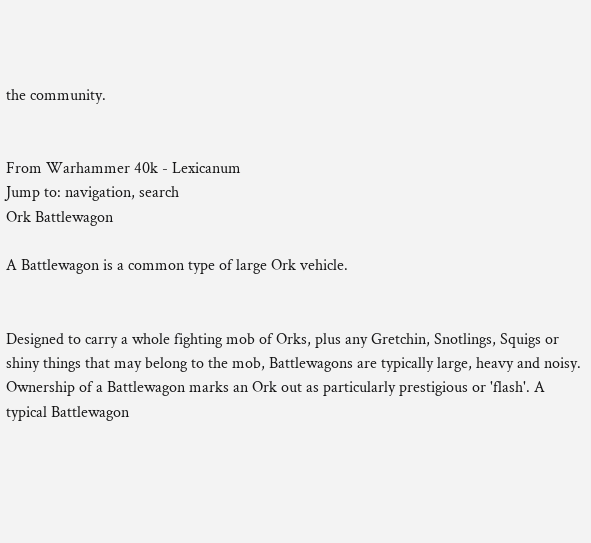the community.


From Warhammer 40k - Lexicanum
Jump to: navigation, search
Ork Battlewagon

A Battlewagon is a common type of large Ork vehicle.


Designed to carry a whole fighting mob of Orks, plus any Gretchin, Snotlings, Squigs or shiny things that may belong to the mob, Battlewagons are typically large, heavy and noisy. Ownership of a Battlewagon marks an Ork out as particularly prestigious or 'flash'. A typical Battlewagon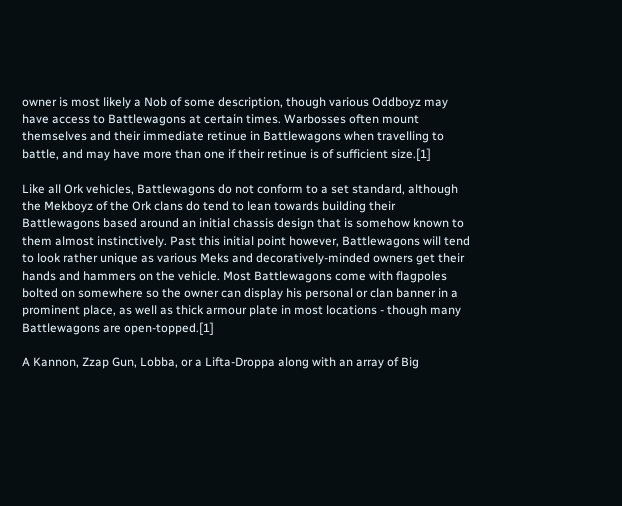owner is most likely a Nob of some description, though various Oddboyz may have access to Battlewagons at certain times. Warbosses often mount themselves and their immediate retinue in Battlewagons when travelling to battle, and may have more than one if their retinue is of sufficient size.[1]

Like all Ork vehicles, Battlewagons do not conform to a set standard, although the Mekboyz of the Ork clans do tend to lean towards building their Battlewagons based around an initial chassis design that is somehow known to them almost instinctively. Past this initial point however, Battlewagons will tend to look rather unique as various Meks and decoratively-minded owners get their hands and hammers on the vehicle. Most Battlewagons come with flagpoles bolted on somewhere so the owner can display his personal or clan banner in a prominent place, as well as thick armour plate in most locations - though many Battlewagons are open-topped.[1]

A Kannon, Zzap Gun, Lobba, or a Lifta-Droppa along with an array of Big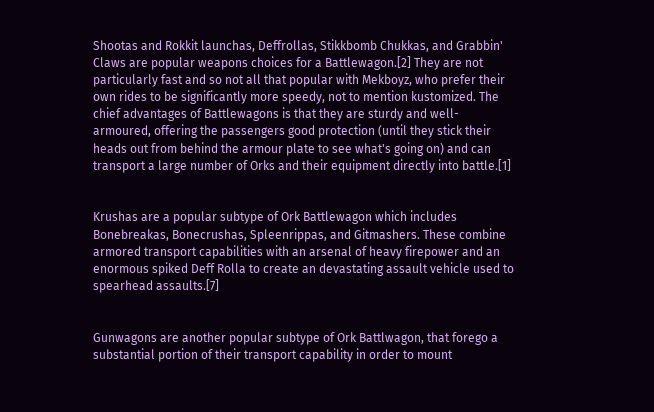Shootas and Rokkit launchas, Deffrollas, Stikkbomb Chukkas, and Grabbin' Claws are popular weapons choices for a Battlewagon.[2] They are not particularly fast and so not all that popular with Mekboyz, who prefer their own rides to be significantly more speedy, not to mention kustomized. The chief advantages of Battlewagons is that they are sturdy and well-armoured, offering the passengers good protection (until they stick their heads out from behind the armour plate to see what's going on) and can transport a large number of Orks and their equipment directly into battle.[1]


Krushas are a popular subtype of Ork Battlewagon which includes Bonebreakas, Bonecrushas, Spleenrippas, and Gitmashers. These combine armored transport capabilities with an arsenal of heavy firepower and an enormous spiked Deff Rolla to create an devastating assault vehicle used to spearhead assaults.[7]


Gunwagons are another popular subtype of Ork Battlwagon, that forego a substantial portion of their transport capability in order to mount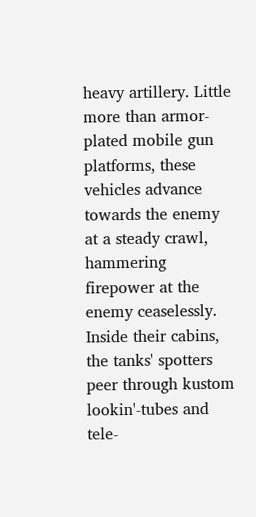heavy artillery. Little more than armor-plated mobile gun platforms, these vehicles advance towards the enemy at a steady crawl, hammering firepower at the enemy ceaselessly. Inside their cabins, the tanks' spotters peer through kustom lookin'-tubes and tele-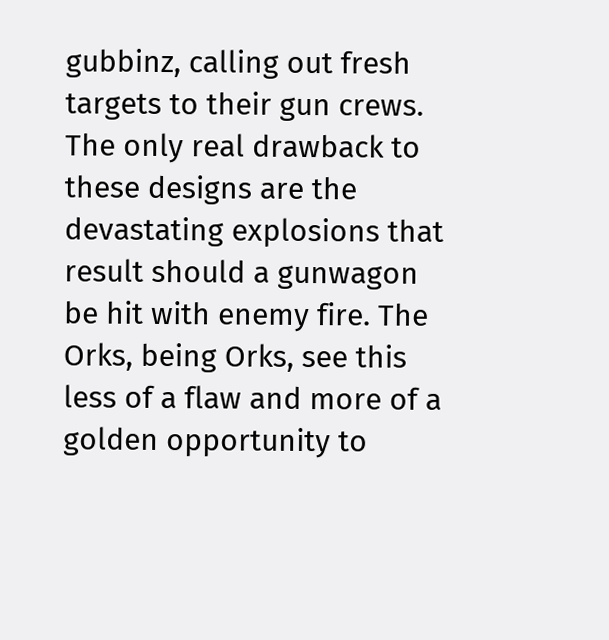gubbinz, calling out fresh targets to their gun crews. The only real drawback to these designs are the devastating explosions that result should a gunwagon be hit with enemy fire. The Orks, being Orks, see this less of a flaw and more of a golden opportunity to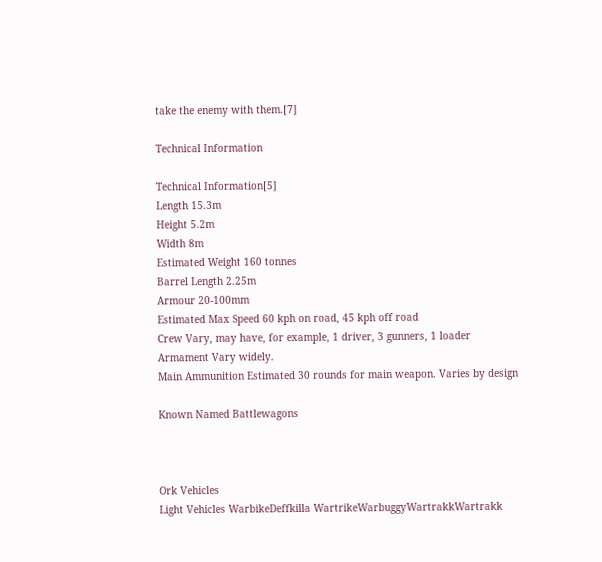take the enemy with them.[7]

Technical Information

Technical Information[5]
Length 15.3m
Height 5.2m
Width 8m
Estimated Weight 160 tonnes
Barrel Length 2.25m
Armour 20-100mm
Estimated Max Speed 60 kph on road, 45 kph off road
Crew Vary, may have, for example, 1 driver, 3 gunners, 1 loader
Armament Vary widely.
Main Ammunition Estimated 30 rounds for main weapon. Varies by design

Known Named Battlewagons



Ork Vehicles
Light Vehicles WarbikeDeffkilla WartrikeWarbuggyWartrakkWartrakk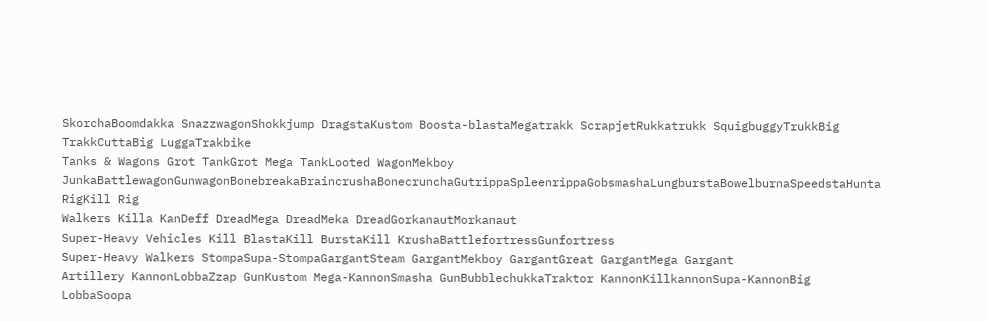SkorchaBoomdakka SnazzwagonShokkjump DragstaKustom Boosta-blastaMegatrakk ScrapjetRukkatrukk SquigbuggyTrukkBig TrakkCuttaBig LuggaTrakbike
Tanks & Wagons Grot TankGrot Mega TankLooted WagonMekboy JunkaBattlewagonGunwagonBonebreakaBraincrushaBonecrunchaGutrippaSpleenrippaGobsmashaLungburstaBowelburnaSpeedstaHunta RigKill Rig
Walkers Killa KanDeff DreadMega DreadMeka DreadGorkanautMorkanaut
Super-Heavy Vehicles Kill BlastaKill BurstaKill KrushaBattlefortressGunfortress
Super-Heavy Walkers StompaSupa-StompaGargantSteam GargantMekboy GargantGreat GargantMega Gargant
Artillery KannonLobbaZzap GunKustom Mega-KannonSmasha GunBubblechukkaTraktor KannonKillkannonSupa-KannonBig LobbaSoopa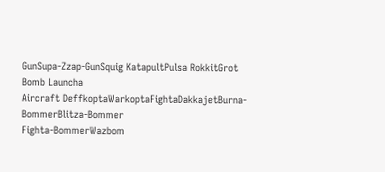GunSupa-Zzap-GunSquig KatapultPulsa RokkitGrot Bomb Launcha
Aircraft DeffkoptaWarkoptaFightaDakkajetBurna-BommerBlitza-Bommer
Fighta-BommerWazbom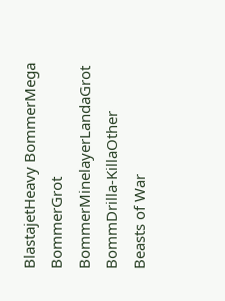BlastajetHeavy BommerMega BommerGrot BommerMinelayerLandaGrot BommDrilla-KillaOther
Beasts of War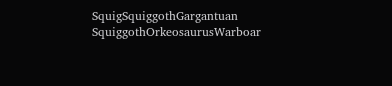SquigSquiggothGargantuan SquiggothOrkeosaurusWarboar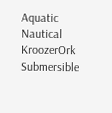Aquatic Nautical KroozerOrk Submersible